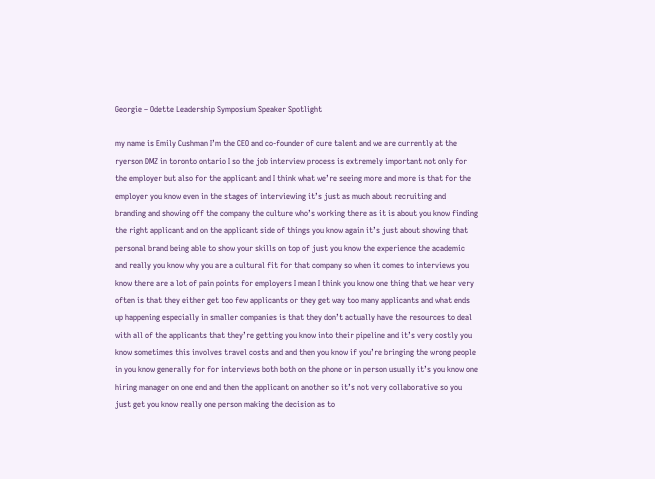Georgie – Odette Leadership Symposium Speaker Spotlight

my name is Emily Cushman I’m the CEO and co-founder of cure talent and we are currently at the ryerson DMZ in toronto ontario I so the job interview process is extremely important not only for the employer but also for the applicant and I think what we’re seeing more and more is that for the employer you know even in the stages of interviewing it’s just as much about recruiting and branding and showing off the company the culture who’s working there as it is about you know finding the right applicant and on the applicant side of things you know again it’s just about showing that personal brand being able to show your skills on top of just you know the experience the academic and really you know why you are a cultural fit for that company so when it comes to interviews you know there are a lot of pain points for employers I mean I think you know one thing that we hear very often is that they either get too few applicants or they get way too many applicants and what ends up happening especially in smaller companies is that they don’t actually have the resources to deal with all of the applicants that they’re getting you know into their pipeline and it’s very costly you know sometimes this involves travel costs and and then you know if you’re bringing the wrong people in you know generally for for interviews both both on the phone or in person usually it’s you know one hiring manager on one end and then the applicant on another so it’s not very collaborative so you just get you know really one person making the decision as to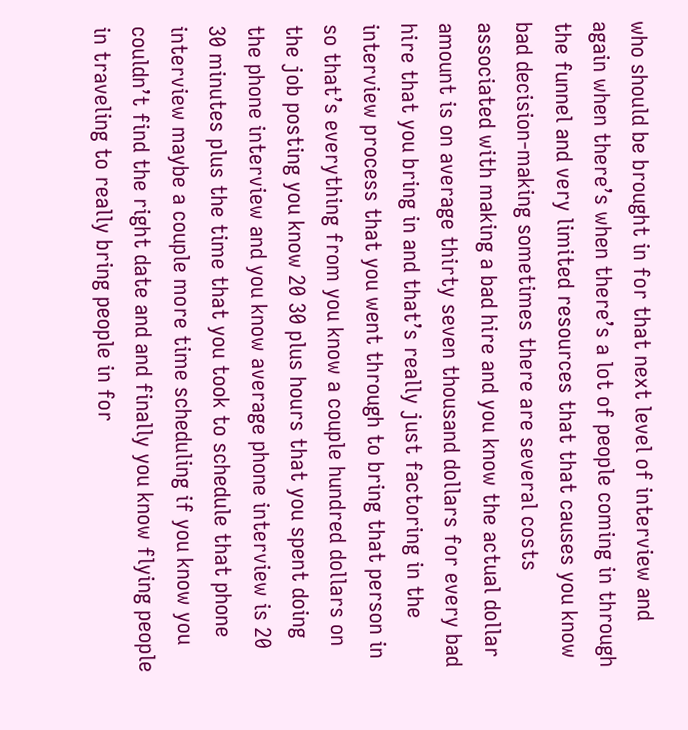who should be brought in for that next level of interview and again when there’s when there’s a lot of people coming in through the funnel and very limited resources that that causes you know bad decision-making sometimes there are several costs associated with making a bad hire and you know the actual dollar amount is on average thirty seven thousand dollars for every bad hire that you bring in and that’s really just factoring in the interview process that you went through to bring that person in so that’s everything from you know a couple hundred dollars on the job posting you know 20 30 plus hours that you spent doing the phone interview and you know average phone interview is 20 30 minutes plus the time that you took to schedule that phone interview maybe a couple more time scheduling if you know you couldn’t find the right date and and finally you know flying people in traveling to really bring people in for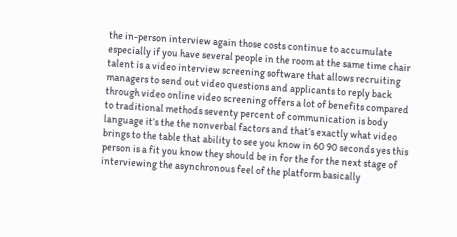the in-person interview again those costs continue to accumulate especially if you have several people in the room at the same time chair talent is a video interview screening software that allows recruiting managers to send out video questions and applicants to reply back through video online video screening offers a lot of benefits compared to traditional methods seventy percent of communication is body language it’s the the nonverbal factors and that’s exactly what video brings to the table that ability to see you know in 60 90 seconds yes this person is a fit you know they should be in for the for the next stage of interviewing the asynchronous feel of the platform basically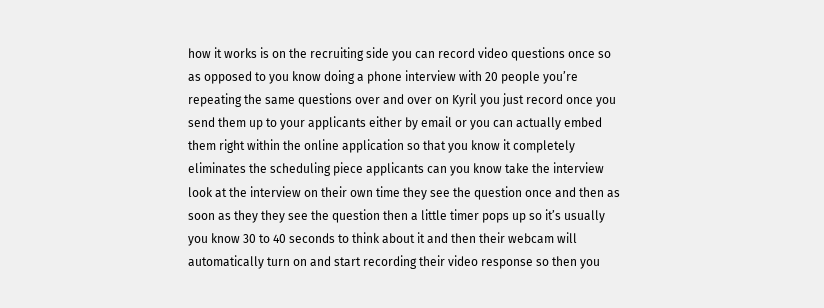how it works is on the recruiting side you can record video questions once so as opposed to you know doing a phone interview with 20 people you’re repeating the same questions over and over on Kyril you just record once you send them up to your applicants either by email or you can actually embed them right within the online application so that you know it completely eliminates the scheduling piece applicants can you know take the interview look at the interview on their own time they see the question once and then as soon as they they see the question then a little timer pops up so it’s usually you know 30 to 40 seconds to think about it and then their webcam will automatically turn on and start recording their video response so then you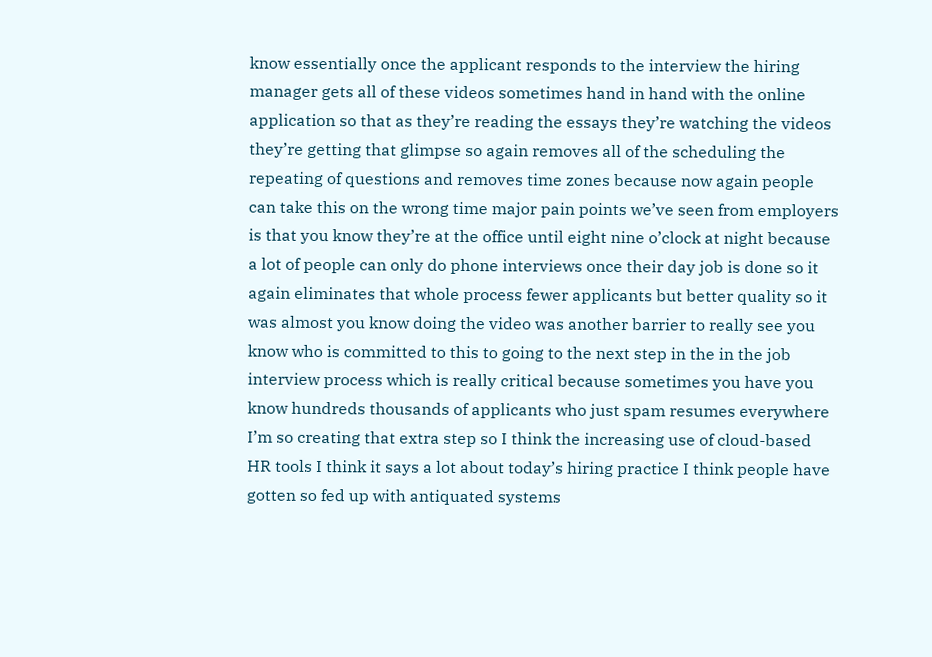know essentially once the applicant responds to the interview the hiring manager gets all of these videos sometimes hand in hand with the online application so that as they’re reading the essays they’re watching the videos they’re getting that glimpse so again removes all of the scheduling the repeating of questions and removes time zones because now again people can take this on the wrong time major pain points we’ve seen from employers is that you know they’re at the office until eight nine o’clock at night because a lot of people can only do phone interviews once their day job is done so it again eliminates that whole process fewer applicants but better quality so it was almost you know doing the video was another barrier to really see you know who is committed to this to going to the next step in the in the job interview process which is really critical because sometimes you have you know hundreds thousands of applicants who just spam resumes everywhere I’m so creating that extra step so I think the increasing use of cloud-based HR tools I think it says a lot about today’s hiring practice I think people have gotten so fed up with antiquated systems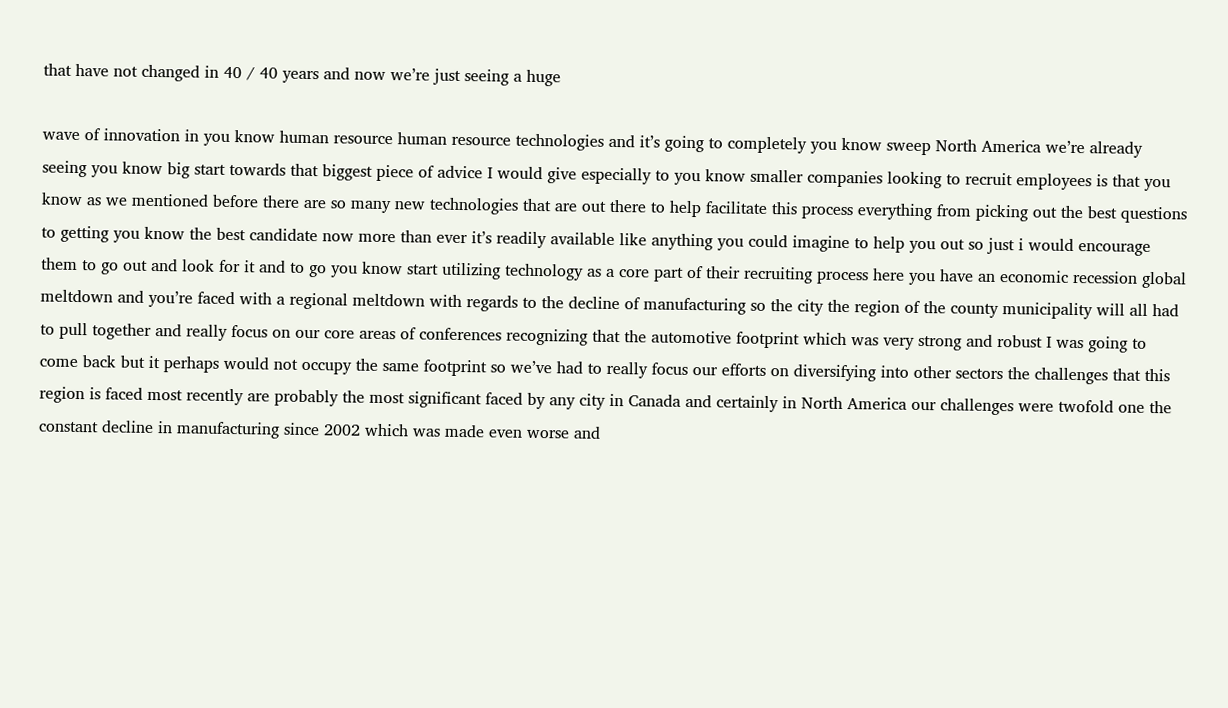that have not changed in 40 / 40 years and now we’re just seeing a huge

wave of innovation in you know human resource human resource technologies and it’s going to completely you know sweep North America we’re already seeing you know big start towards that biggest piece of advice I would give especially to you know smaller companies looking to recruit employees is that you know as we mentioned before there are so many new technologies that are out there to help facilitate this process everything from picking out the best questions to getting you know the best candidate now more than ever it’s readily available like anything you could imagine to help you out so just i would encourage them to go out and look for it and to go you know start utilizing technology as a core part of their recruiting process here you have an economic recession global meltdown and you’re faced with a regional meltdown with regards to the decline of manufacturing so the city the region of the county municipality will all had to pull together and really focus on our core areas of conferences recognizing that the automotive footprint which was very strong and robust I was going to come back but it perhaps would not occupy the same footprint so we’ve had to really focus our efforts on diversifying into other sectors the challenges that this region is faced most recently are probably the most significant faced by any city in Canada and certainly in North America our challenges were twofold one the constant decline in manufacturing since 2002 which was made even worse and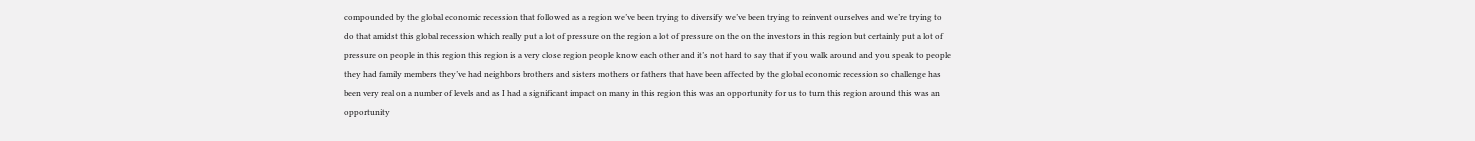compounded by the global economic recession that followed as a region we’ve been trying to diversify we’ve been trying to reinvent ourselves and we’re trying to do that amidst this global recession which really put a lot of pressure on the region a lot of pressure on the on the investors in this region but certainly put a lot of pressure on people in this region this region is a very close region people know each other and it’s not hard to say that if you walk around and you speak to people they had family members they’ve had neighbors brothers and sisters mothers or fathers that have been affected by the global economic recession so challenge has been very real on a number of levels and as I had a significant impact on many in this region this was an opportunity for us to turn this region around this was an opportunity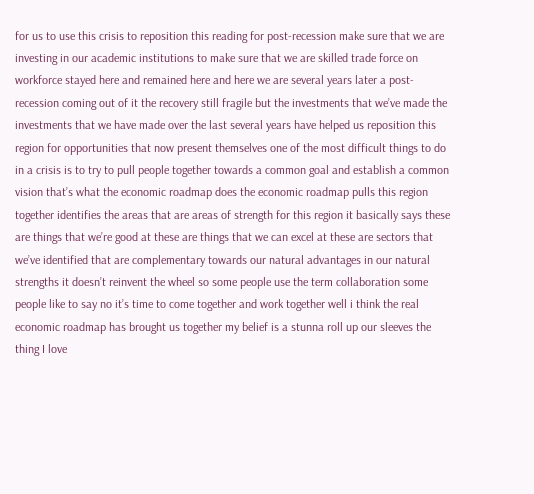for us to use this crisis to reposition this reading for post-recession make sure that we are investing in our academic institutions to make sure that we are skilled trade force on workforce stayed here and remained here and here we are several years later a post-recession coming out of it the recovery still fragile but the investments that we’ve made the investments that we have made over the last several years have helped us reposition this region for opportunities that now present themselves one of the most difficult things to do in a crisis is to try to pull people together towards a common goal and establish a common vision that’s what the economic roadmap does the economic roadmap pulls this region together identifies the areas that are areas of strength for this region it basically says these are things that we’re good at these are things that we can excel at these are sectors that we’ve identified that are complementary towards our natural advantages in our natural strengths it doesn’t reinvent the wheel so some people use the term collaboration some people like to say no it’s time to come together and work together well i think the real economic roadmap has brought us together my belief is a stunna roll up our sleeves the thing I love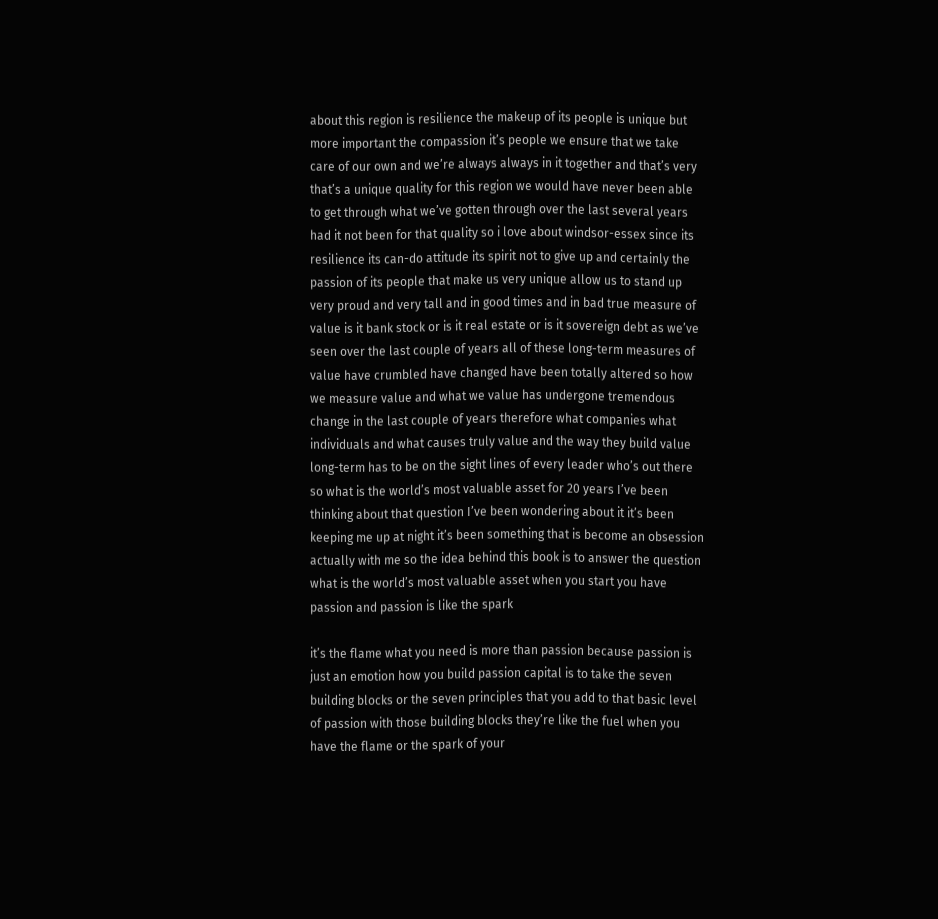about this region is resilience the makeup of its people is unique but more important the compassion it’s people we ensure that we take care of our own and we’re always always in it together and that’s very that’s a unique quality for this region we would have never been able to get through what we’ve gotten through over the last several years had it not been for that quality so i love about windsor-essex since its resilience its can-do attitude its spirit not to give up and certainly the passion of its people that make us very unique allow us to stand up very proud and very tall and in good times and in bad true measure of value is it bank stock or is it real estate or is it sovereign debt as we’ve seen over the last couple of years all of these long-term measures of value have crumbled have changed have been totally altered so how we measure value and what we value has undergone tremendous change in the last couple of years therefore what companies what individuals and what causes truly value and the way they build value long-term has to be on the sight lines of every leader who’s out there so what is the world’s most valuable asset for 20 years I’ve been thinking about that question I’ve been wondering about it it’s been keeping me up at night it’s been something that is become an obsession actually with me so the idea behind this book is to answer the question what is the world’s most valuable asset when you start you have passion and passion is like the spark

it’s the flame what you need is more than passion because passion is just an emotion how you build passion capital is to take the seven building blocks or the seven principles that you add to that basic level of passion with those building blocks they’re like the fuel when you have the flame or the spark of your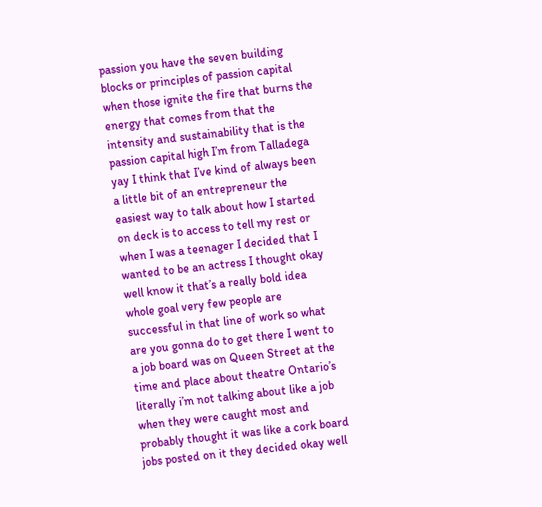passion you have the seven building blocks or principles of passion capital when those ignite the fire that burns the energy that comes from that the intensity and sustainability that is the passion capital high I’m from Talladega yay I think that I’ve kind of always been a little bit of an entrepreneur the easiest way to talk about how I started on deck is to access to tell my rest or when I was a teenager I decided that I wanted to be an actress I thought okay well know it that’s a really bold idea whole goal very few people are successful in that line of work so what are you gonna do to get there I went to a job board was on Queen Street at the time and place about theatre Ontario’s literally i’m not talking about like a job when they were caught most and probably thought it was like a cork board jobs posted on it they decided okay well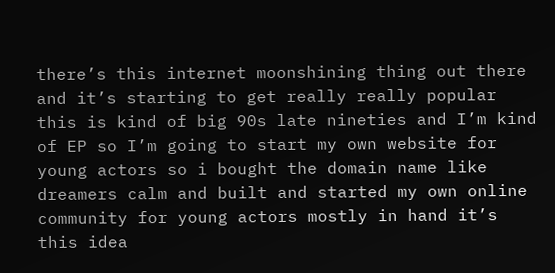there’s this internet moonshining thing out there and it’s starting to get really really popular this is kind of big 90s late nineties and I’m kind of EP so I’m going to start my own website for young actors so i bought the domain name like dreamers calm and built and started my own online community for young actors mostly in hand it’s this idea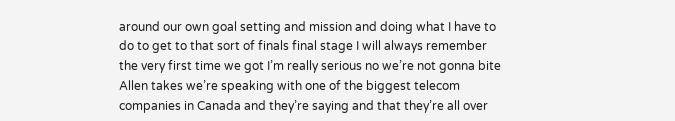around our own goal setting and mission and doing what I have to do to get to that sort of finals final stage I will always remember the very first time we got I’m really serious no we’re not gonna bite Allen takes we’re speaking with one of the biggest telecom companies in Canada and they’re saying and that they’re all over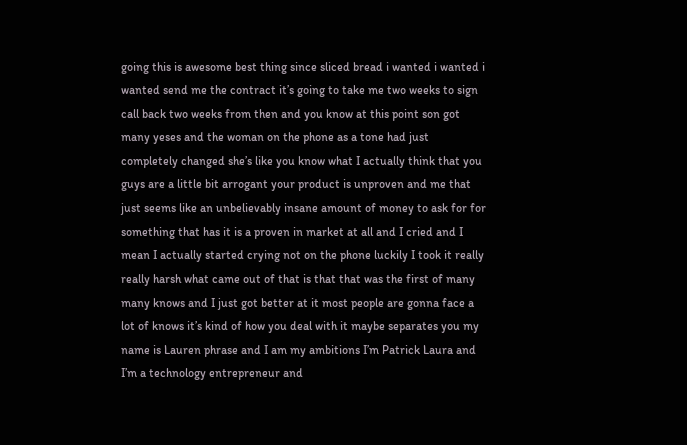going this is awesome best thing since sliced bread i wanted i wanted i wanted send me the contract it’s going to take me two weeks to sign call back two weeks from then and you know at this point son got many yeses and the woman on the phone as a tone had just completely changed she’s like you know what I actually think that you guys are a little bit arrogant your product is unproven and me that just seems like an unbelievably insane amount of money to ask for for something that has it is a proven in market at all and I cried and I mean I actually started crying not on the phone luckily I took it really really harsh what came out of that is that that was the first of many many knows and I just got better at it most people are gonna face a lot of knows it’s kind of how you deal with it maybe separates you my name is Lauren phrase and I am my ambitions I’m Patrick Laura and I’m a technology entrepreneur and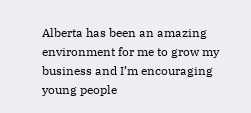Alberta has been an amazing environment for me to grow my business and I’m encouraging young people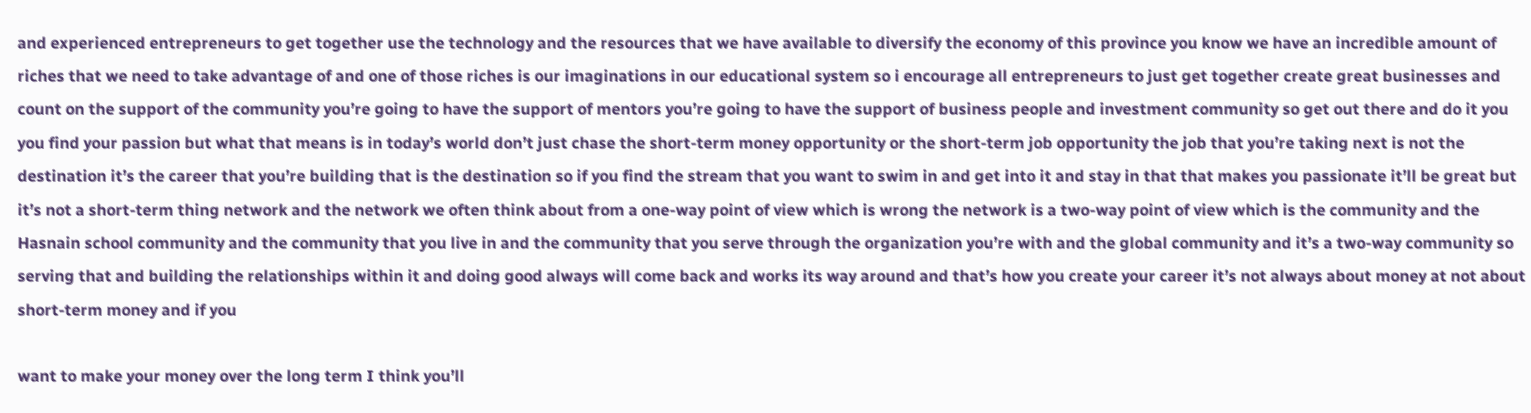and experienced entrepreneurs to get together use the technology and the resources that we have available to diversify the economy of this province you know we have an incredible amount of riches that we need to take advantage of and one of those riches is our imaginations in our educational system so i encourage all entrepreneurs to just get together create great businesses and count on the support of the community you’re going to have the support of mentors you’re going to have the support of business people and investment community so get out there and do it you you find your passion but what that means is in today’s world don’t just chase the short-term money opportunity or the short-term job opportunity the job that you’re taking next is not the destination it’s the career that you’re building that is the destination so if you find the stream that you want to swim in and get into it and stay in that that makes you passionate it’ll be great but it’s not a short-term thing network and the network we often think about from a one-way point of view which is wrong the network is a two-way point of view which is the community and the Hasnain school community and the community that you live in and the community that you serve through the organization you’re with and the global community and it’s a two-way community so serving that and building the relationships within it and doing good always will come back and works its way around and that’s how you create your career it’s not always about money at not about short-term money and if you

want to make your money over the long term I think you’ll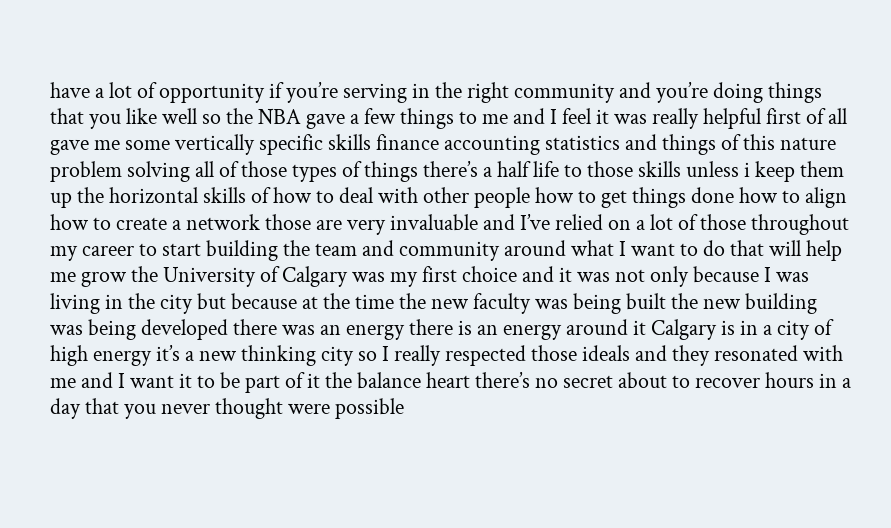have a lot of opportunity if you’re serving in the right community and you’re doing things that you like well so the NBA gave a few things to me and I feel it was really helpful first of all gave me some vertically specific skills finance accounting statistics and things of this nature problem solving all of those types of things there’s a half life to those skills unless i keep them up the horizontal skills of how to deal with other people how to get things done how to align how to create a network those are very invaluable and I’ve relied on a lot of those throughout my career to start building the team and community around what I want to do that will help me grow the University of Calgary was my first choice and it was not only because I was living in the city but because at the time the new faculty was being built the new building was being developed there was an energy there is an energy around it Calgary is in a city of high energy it’s a new thinking city so I really respected those ideals and they resonated with me and I want it to be part of it the balance heart there’s no secret about to recover hours in a day that you never thought were possible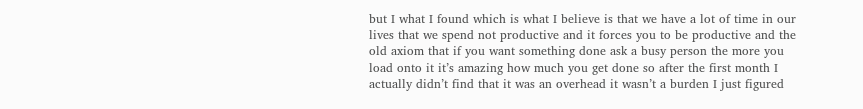but I what I found which is what I believe is that we have a lot of time in our lives that we spend not productive and it forces you to be productive and the old axiom that if you want something done ask a busy person the more you load onto it it’s amazing how much you get done so after the first month I actually didn’t find that it was an overhead it wasn’t a burden I just figured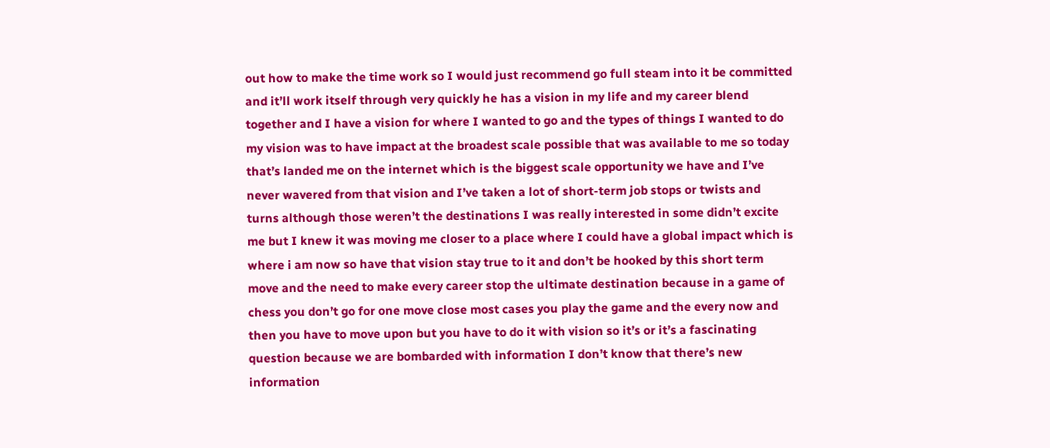out how to make the time work so I would just recommend go full steam into it be committed and it’ll work itself through very quickly he has a vision in my life and my career blend together and I have a vision for where I wanted to go and the types of things I wanted to do my vision was to have impact at the broadest scale possible that was available to me so today that’s landed me on the internet which is the biggest scale opportunity we have and I’ve never wavered from that vision and I’ve taken a lot of short-term job stops or twists and turns although those weren’t the destinations I was really interested in some didn’t excite me but I knew it was moving me closer to a place where I could have a global impact which is where i am now so have that vision stay true to it and don’t be hooked by this short term move and the need to make every career stop the ultimate destination because in a game of chess you don’t go for one move close most cases you play the game and the every now and then you have to move upon but you have to do it with vision so it’s or it’s a fascinating question because we are bombarded with information I don’t know that there’s new information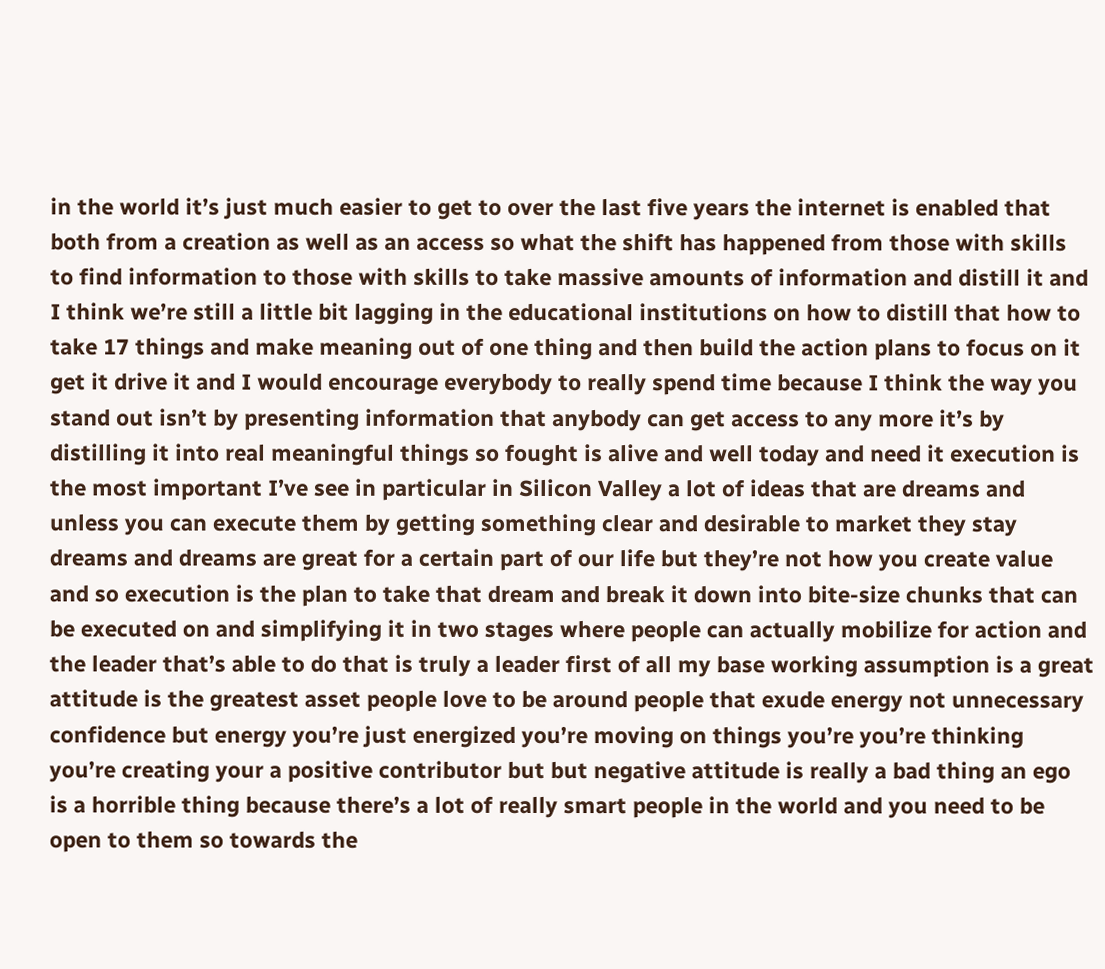in the world it’s just much easier to get to over the last five years the internet is enabled that both from a creation as well as an access so what the shift has happened from those with skills to find information to those with skills to take massive amounts of information and distill it and I think we’re still a little bit lagging in the educational institutions on how to distill that how to take 17 things and make meaning out of one thing and then build the action plans to focus on it get it drive it and I would encourage everybody to really spend time because I think the way you stand out isn’t by presenting information that anybody can get access to any more it’s by distilling it into real meaningful things so fought is alive and well today and need it execution is the most important I’ve see in particular in Silicon Valley a lot of ideas that are dreams and unless you can execute them by getting something clear and desirable to market they stay dreams and dreams are great for a certain part of our life but they’re not how you create value and so execution is the plan to take that dream and break it down into bite-size chunks that can be executed on and simplifying it in two stages where people can actually mobilize for action and the leader that’s able to do that is truly a leader first of all my base working assumption is a great attitude is the greatest asset people love to be around people that exude energy not unnecessary confidence but energy you’re just energized you’re moving on things you’re you’re thinking you’re creating your a positive contributor but but negative attitude is really a bad thing an ego is a horrible thing because there’s a lot of really smart people in the world and you need to be open to them so towards the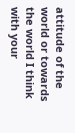attitude of the world or towards the world I think with your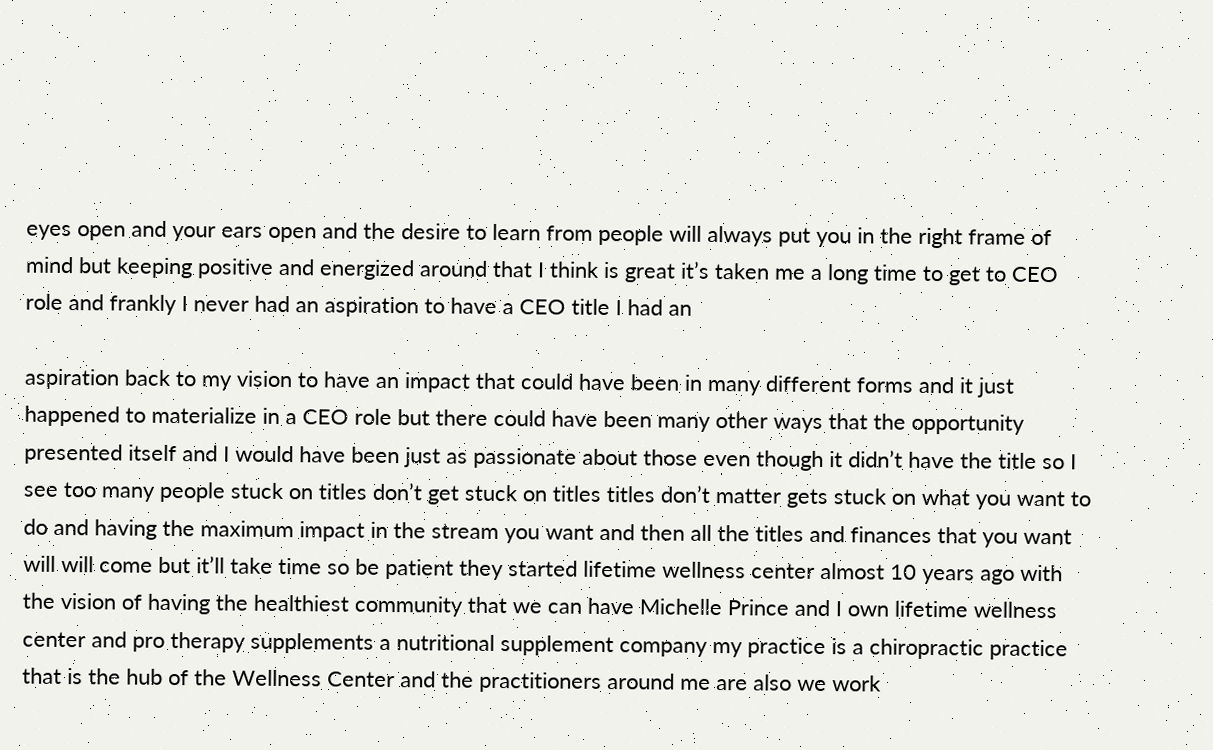eyes open and your ears open and the desire to learn from people will always put you in the right frame of mind but keeping positive and energized around that I think is great it’s taken me a long time to get to CEO role and frankly I never had an aspiration to have a CEO title I had an

aspiration back to my vision to have an impact that could have been in many different forms and it just happened to materialize in a CEO role but there could have been many other ways that the opportunity presented itself and I would have been just as passionate about those even though it didn’t have the title so I see too many people stuck on titles don’t get stuck on titles titles don’t matter gets stuck on what you want to do and having the maximum impact in the stream you want and then all the titles and finances that you want will will come but it’ll take time so be patient they started lifetime wellness center almost 10 years ago with the vision of having the healthiest community that we can have Michelle Prince and I own lifetime wellness center and pro therapy supplements a nutritional supplement company my practice is a chiropractic practice that is the hub of the Wellness Center and the practitioners around me are also we work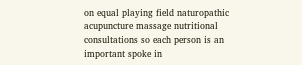on equal playing field naturopathic acupuncture massage nutritional consultations so each person is an important spoke in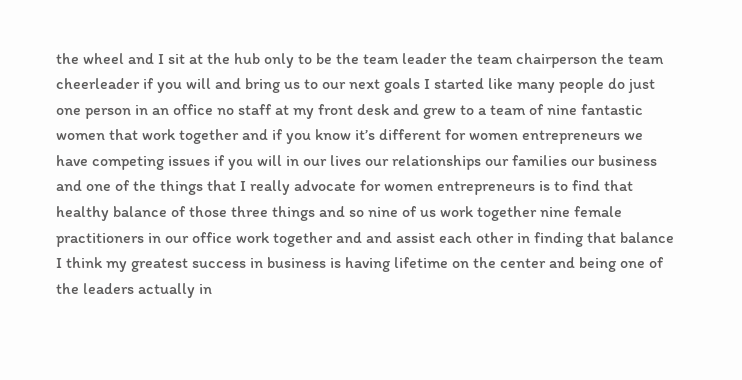the wheel and I sit at the hub only to be the team leader the team chairperson the team cheerleader if you will and bring us to our next goals I started like many people do just one person in an office no staff at my front desk and grew to a team of nine fantastic women that work together and if you know it’s different for women entrepreneurs we have competing issues if you will in our lives our relationships our families our business and one of the things that I really advocate for women entrepreneurs is to find that healthy balance of those three things and so nine of us work together nine female practitioners in our office work together and and assist each other in finding that balance I think my greatest success in business is having lifetime on the center and being one of the leaders actually in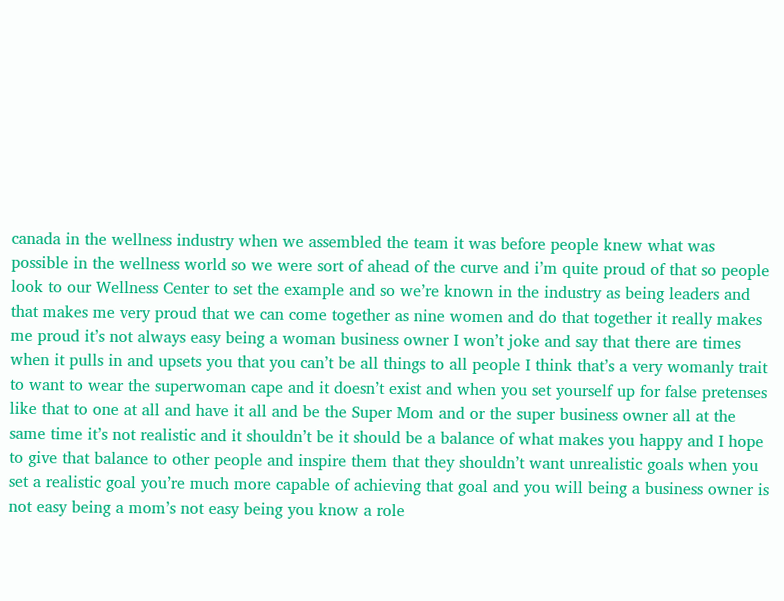canada in the wellness industry when we assembled the team it was before people knew what was possible in the wellness world so we were sort of ahead of the curve and i’m quite proud of that so people look to our Wellness Center to set the example and so we’re known in the industry as being leaders and that makes me very proud that we can come together as nine women and do that together it really makes me proud it’s not always easy being a woman business owner I won’t joke and say that there are times when it pulls in and upsets you that you can’t be all things to all people I think that’s a very womanly trait to want to wear the superwoman cape and it doesn’t exist and when you set yourself up for false pretenses like that to one at all and have it all and be the Super Mom and or the super business owner all at the same time it’s not realistic and it shouldn’t be it should be a balance of what makes you happy and I hope to give that balance to other people and inspire them that they shouldn’t want unrealistic goals when you set a realistic goal you’re much more capable of achieving that goal and you will being a business owner is not easy being a mom’s not easy being you know a role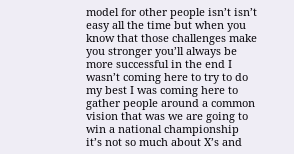model for other people isn’t isn’t easy all the time but when you know that those challenges make you stronger you’ll always be more successful in the end I wasn’t coming here to try to do my best I was coming here to gather people around a common vision that was we are going to win a national championship it’s not so much about X’s and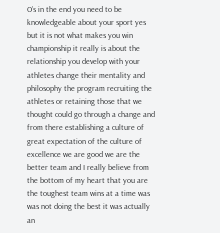O’s in the end you need to be knowledgeable about your sport yes but it is not what makes you win championship it really is about the relationship you develop with your athletes change their mentality and philosophy the program recruiting the athletes or retaining those that we thought could go through a change and from there establishing a culture of great expectation of the culture of excellence we are good we are the better team and I really believe from the bottom of my heart that you are the toughest team wins at a time was was not doing the best it was actually an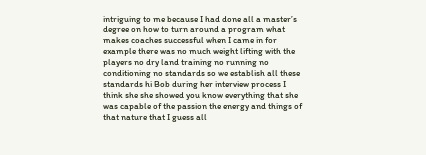intriguing to me because I had done all a master’s degree on how to turn around a program what makes coaches successful when I came in for example there was no much weight lifting with the players no dry land training no running no conditioning no standards so we establish all these standards hi Bob during her interview process I think she she showed you know everything that she was capable of the passion the energy and things of that nature that I guess all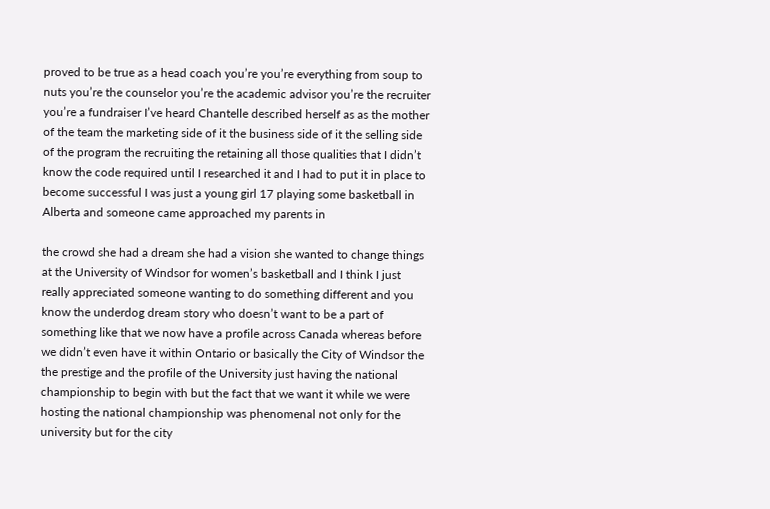proved to be true as a head coach you’re you’re everything from soup to nuts you’re the counselor you’re the academic advisor you’re the recruiter you’re a fundraiser I’ve heard Chantelle described herself as as the mother of the team the marketing side of it the business side of it the selling side of the program the recruiting the retaining all those qualities that I didn’t know the code required until I researched it and I had to put it in place to become successful I was just a young girl 17 playing some basketball in Alberta and someone came approached my parents in

the crowd she had a dream she had a vision she wanted to change things at the University of Windsor for women’s basketball and I think I just really appreciated someone wanting to do something different and you know the underdog dream story who doesn’t want to be a part of something like that we now have a profile across Canada whereas before we didn’t even have it within Ontario or basically the City of Windsor the the prestige and the profile of the University just having the national championship to begin with but the fact that we want it while we were hosting the national championship was phenomenal not only for the university but for the city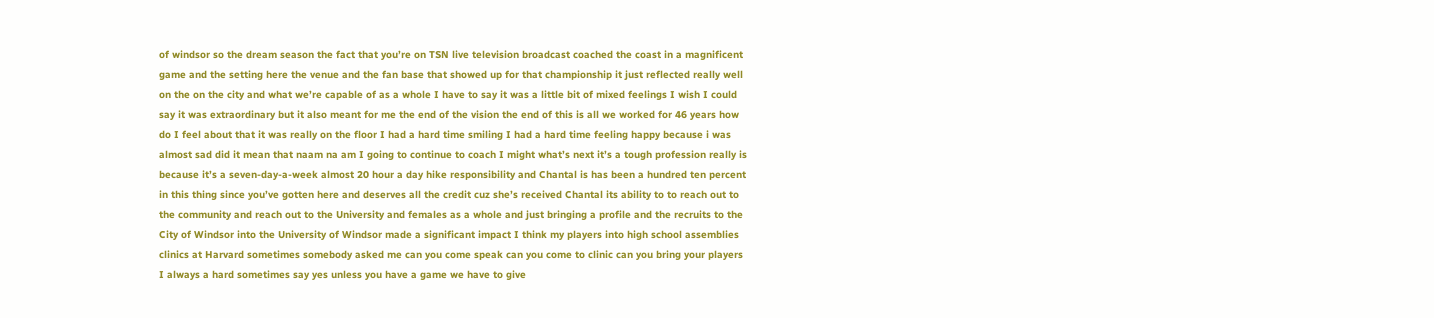of windsor so the dream season the fact that you’re on TSN live television broadcast coached the coast in a magnificent game and the setting here the venue and the fan base that showed up for that championship it just reflected really well on the on the city and what we’re capable of as a whole I have to say it was a little bit of mixed feelings I wish I could say it was extraordinary but it also meant for me the end of the vision the end of this is all we worked for 46 years how do I feel about that it was really on the floor I had a hard time smiling I had a hard time feeling happy because i was almost sad did it mean that naam na am I going to continue to coach I might what’s next it’s a tough profession really is because it’s a seven-day-a-week almost 20 hour a day hike responsibility and Chantal is has been a hundred ten percent in this thing since you’ve gotten here and deserves all the credit cuz she’s received Chantal its ability to to reach out to the community and reach out to the University and females as a whole and just bringing a profile and the recruits to the City of Windsor into the University of Windsor made a significant impact I think my players into high school assemblies clinics at Harvard sometimes somebody asked me can you come speak can you come to clinic can you bring your players I always a hard sometimes say yes unless you have a game we have to give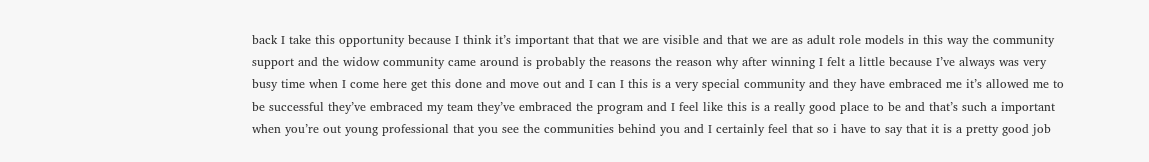back I take this opportunity because I think it’s important that that we are visible and that we are as adult role models in this way the community support and the widow community came around is probably the reasons the reason why after winning I felt a little because I’ve always was very busy time when I come here get this done and move out and I can I this is a very special community and they have embraced me it’s allowed me to be successful they’ve embraced my team they’ve embraced the program and I feel like this is a really good place to be and that’s such a important when you’re out young professional that you see the communities behind you and I certainly feel that so i have to say that it is a pretty good job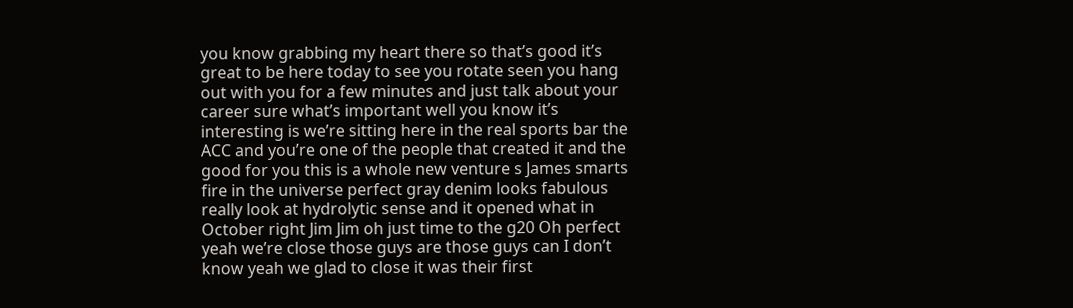you know grabbing my heart there so that’s good it’s great to be here today to see you rotate seen you hang out with you for a few minutes and just talk about your career sure what’s important well you know it’s interesting is we’re sitting here in the real sports bar the ACC and you’re one of the people that created it and the good for you this is a whole new venture s James smarts fire in the universe perfect gray denim looks fabulous really look at hydrolytic sense and it opened what in October right Jim Jim oh just time to the g20 Oh perfect yeah we’re close those guys are those guys can I don’t know yeah we glad to close it was their first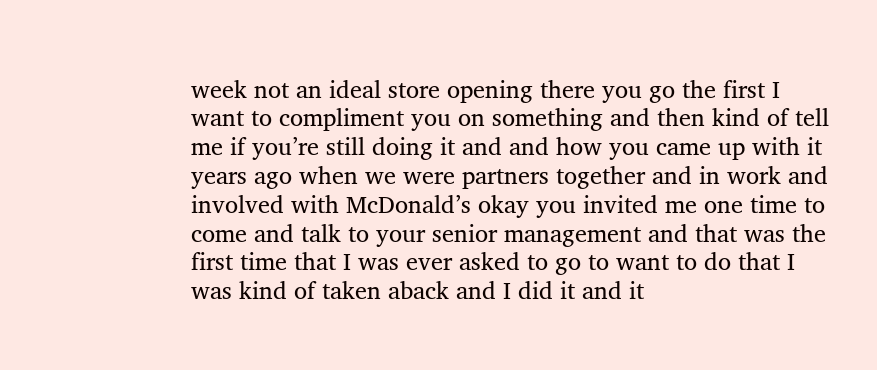week not an ideal store opening there you go the first I want to compliment you on something and then kind of tell me if you’re still doing it and and how you came up with it years ago when we were partners together and in work and involved with McDonald’s okay you invited me one time to come and talk to your senior management and that was the first time that I was ever asked to go to want to do that I was kind of taken aback and I did it and it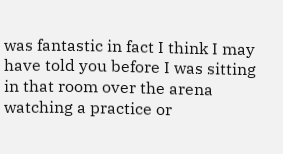was fantastic in fact I think I may have told you before I was sitting in that room over the arena watching a practice or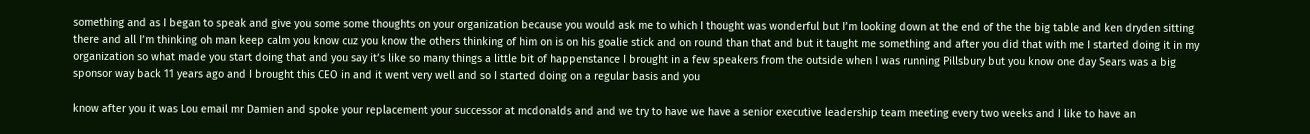something and as I began to speak and give you some some thoughts on your organization because you would ask me to which I thought was wonderful but I’m looking down at the end of the the big table and ken dryden sitting there and all I’m thinking oh man keep calm you know cuz you know the others thinking of him on is on his goalie stick and on round than that and but it taught me something and after you did that with me I started doing it in my organization so what made you start doing that and you say it’s like so many things a little bit of happenstance I brought in a few speakers from the outside when I was running Pillsbury but you know one day Sears was a big sponsor way back 11 years ago and I brought this CEO in and it went very well and so I started doing on a regular basis and you

know after you it was Lou email mr Damien and spoke your replacement your successor at mcdonalds and and we try to have we have a senior executive leadership team meeting every two weeks and I like to have an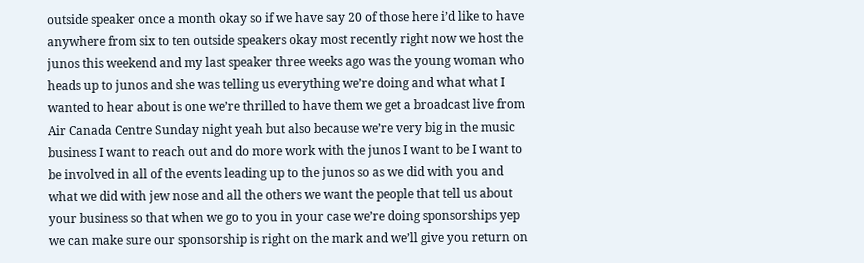outside speaker once a month okay so if we have say 20 of those here i’d like to have anywhere from six to ten outside speakers okay most recently right now we host the junos this weekend and my last speaker three weeks ago was the young woman who heads up to junos and she was telling us everything we’re doing and what what I wanted to hear about is one we’re thrilled to have them we get a broadcast live from Air Canada Centre Sunday night yeah but also because we’re very big in the music business I want to reach out and do more work with the junos I want to be I want to be involved in all of the events leading up to the junos so as we did with you and what we did with jew nose and all the others we want the people that tell us about your business so that when we go to you in your case we’re doing sponsorships yep we can make sure our sponsorship is right on the mark and we’ll give you return on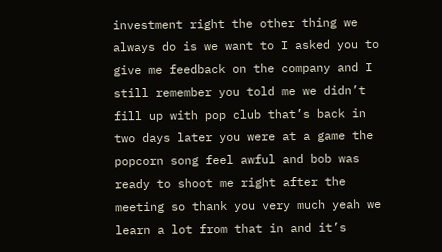investment right the other thing we always do is we want to I asked you to give me feedback on the company and I still remember you told me we didn’t fill up with pop club that’s back in two days later you were at a game the popcorn song feel awful and bob was ready to shoot me right after the meeting so thank you very much yeah we learn a lot from that in and it’s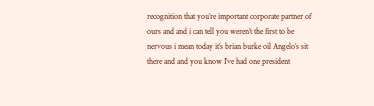recognition that you’re important corporate partner of ours and and i can tell you weren’t the first to be nervous i mean today it’s brian burke oil Angelo’s sit there and and you know I’ve had one president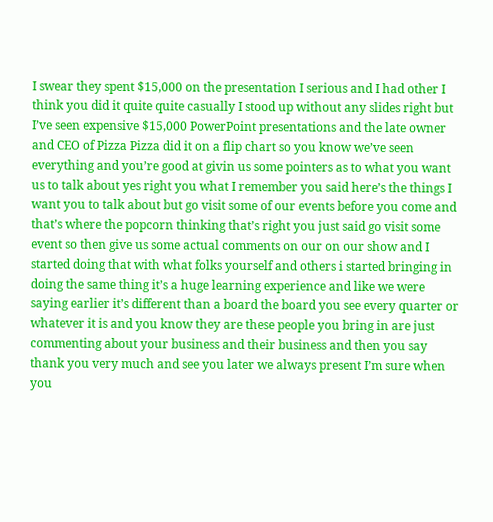I swear they spent $15,000 on the presentation I serious and I had other I think you did it quite quite casually I stood up without any slides right but I’ve seen expensive $15,000 PowerPoint presentations and the late owner and CEO of Pizza Pizza did it on a flip chart so you know we’ve seen everything and you’re good at givin us some pointers as to what you want us to talk about yes right you what I remember you said here’s the things I want you to talk about but go visit some of our events before you come and that’s where the popcorn thinking that’s right you just said go visit some event so then give us some actual comments on our on our show and I started doing that with what folks yourself and others i started bringing in doing the same thing it’s a huge learning experience and like we were saying earlier it’s different than a board the board you see every quarter or whatever it is and you know they are these people you bring in are just commenting about your business and their business and then you say thank you very much and see you later we always present I’m sure when you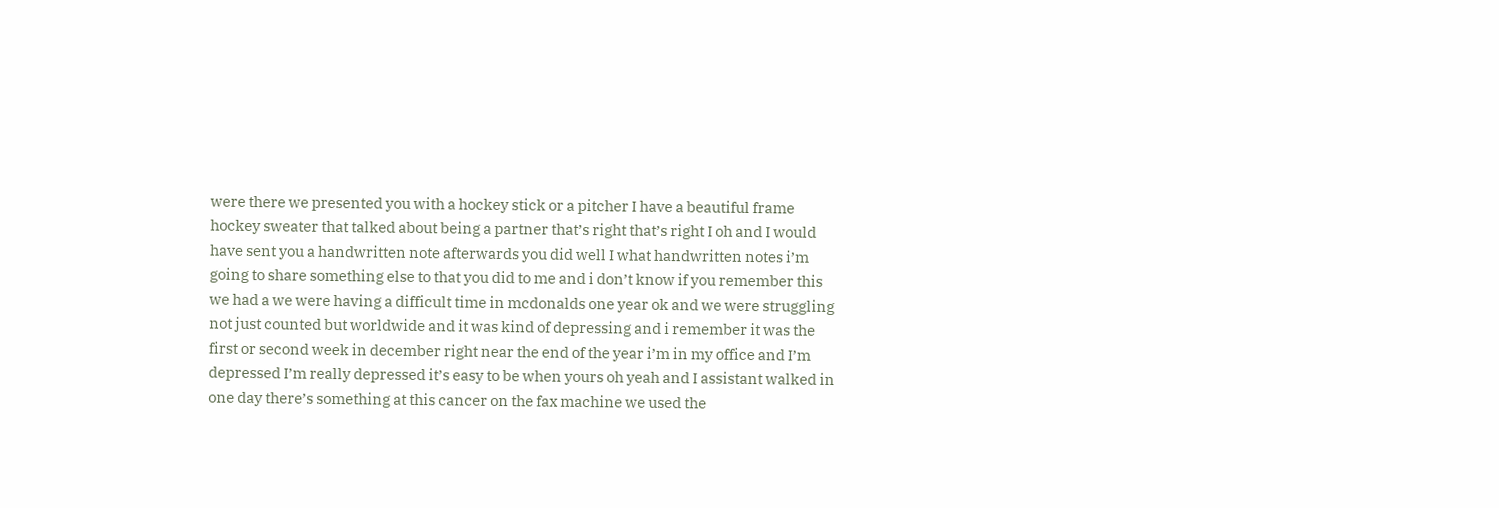were there we presented you with a hockey stick or a pitcher I have a beautiful frame hockey sweater that talked about being a partner that’s right that’s right I oh and I would have sent you a handwritten note afterwards you did well I what handwritten notes i’m going to share something else to that you did to me and i don’t know if you remember this we had a we were having a difficult time in mcdonalds one year ok and we were struggling not just counted but worldwide and it was kind of depressing and i remember it was the first or second week in december right near the end of the year i’m in my office and I’m depressed I’m really depressed it’s easy to be when yours oh yeah and I assistant walked in one day there’s something at this cancer on the fax machine we used the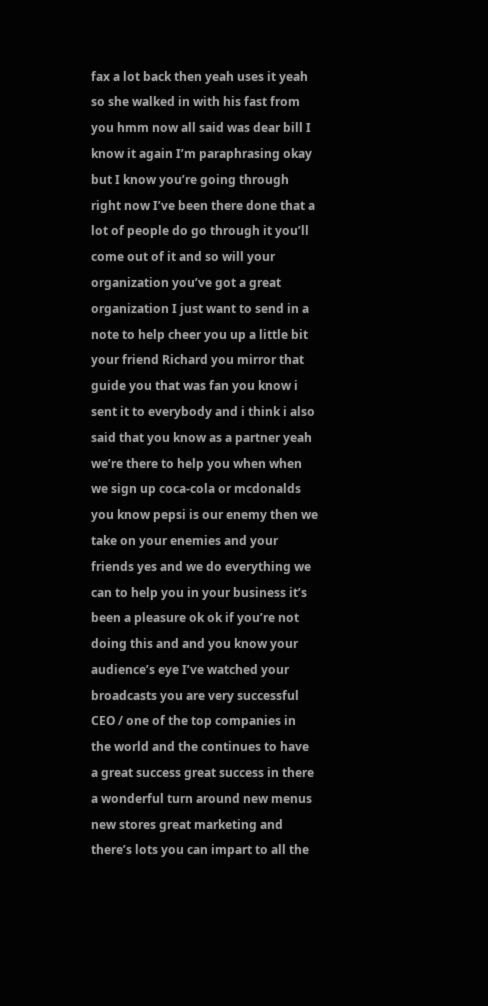fax a lot back then yeah uses it yeah so she walked in with his fast from you hmm now all said was dear bill I know it again I’m paraphrasing okay but I know you’re going through right now I’ve been there done that a lot of people do go through it you’ll come out of it and so will your organization you’ve got a great organization I just want to send in a note to help cheer you up a little bit your friend Richard you mirror that guide you that was fan you know i sent it to everybody and i think i also said that you know as a partner yeah we’re there to help you when when we sign up coca-cola or mcdonalds you know pepsi is our enemy then we take on your enemies and your friends yes and we do everything we can to help you in your business it’s been a pleasure ok ok if you’re not doing this and and you know your audience’s eye I’ve watched your broadcasts you are very successful CEO / one of the top companies in the world and the continues to have a great success great success in there a wonderful turn around new menus new stores great marketing and there’s lots you can impart to all the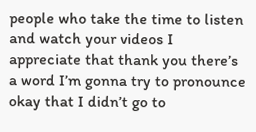people who take the time to listen and watch your videos I appreciate that thank you there’s a word I’m gonna try to pronounce okay that I didn’t go to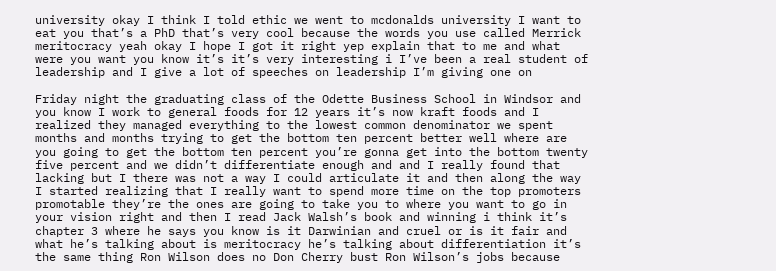university okay I think I told ethic we went to mcdonalds university I want to eat you that’s a PhD that’s very cool because the words you use called Merrick meritocracy yeah okay I hope I got it right yep explain that to me and what were you want you know it’s it’s very interesting i I’ve been a real student of leadership and I give a lot of speeches on leadership I’m giving one on

Friday night the graduating class of the Odette Business School in Windsor and you know I work to general foods for 12 years it’s now kraft foods and I realized they managed everything to the lowest common denominator we spent months and months trying to get the bottom ten percent better well where are you going to get the bottom ten percent you’re gonna get into the bottom twenty five percent and we didn’t differentiate enough and and I really found that lacking but I there was not a way I could articulate it and then along the way I started realizing that I really want to spend more time on the top promoters promotable they’re the ones are going to take you to where you want to go in your vision right and then I read Jack Walsh’s book and winning i think it’s chapter 3 where he says you know is it Darwinian and cruel or is it fair and what he’s talking about is meritocracy he’s talking about differentiation it’s the same thing Ron Wilson does no Don Cherry bust Ron Wilson’s jobs because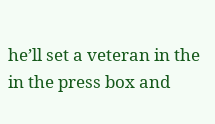he’ll set a veteran in the in the press box and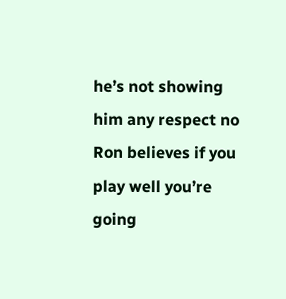he’s not showing him any respect no Ron believes if you play well you’re going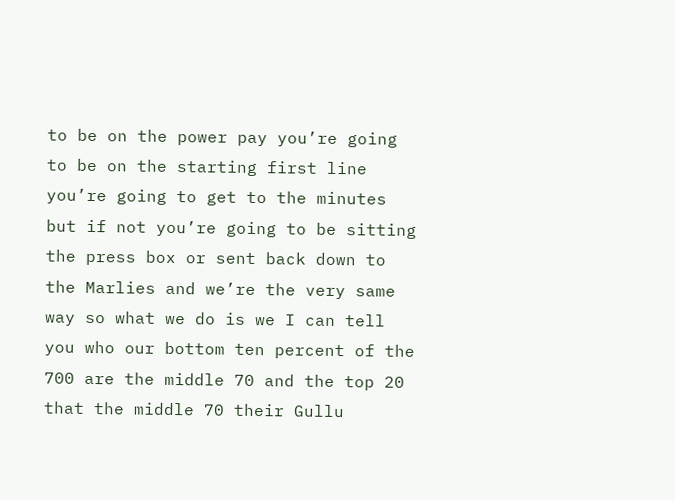to be on the power pay you’re going to be on the starting first line you’re going to get to the minutes but if not you’re going to be sitting the press box or sent back down to the Marlies and we’re the very same way so what we do is we I can tell you who our bottom ten percent of the 700 are the middle 70 and the top 20 that the middle 70 their Gullu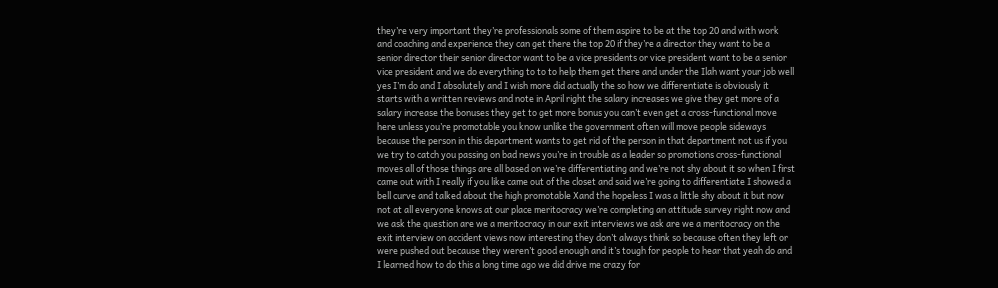they’re very important they’re professionals some of them aspire to be at the top 20 and with work and coaching and experience they can get there the top 20 if they’re a director they want to be a senior director their senior director want to be a vice presidents or vice president want to be a senior vice president and we do everything to to to help them get there and under the Ilah want your job well yes I’m do and I absolutely and I wish more did actually the so how we differentiate is obviously it starts with a written reviews and note in April right the salary increases we give they get more of a salary increase the bonuses they get to get more bonus you can’t even get a cross-functional move here unless you’re promotable you know unlike the government often will move people sideways because the person in this department wants to get rid of the person in that department not us if you we try to catch you passing on bad news you’re in trouble as a leader so promotions cross-functional moves all of those things are all based on we’re differentiating and we’re not shy about it so when I first came out with I really if you like came out of the closet and said we’re going to differentiate I showed a bell curve and talked about the high promotable Xand the hopeless I was a little shy about it but now not at all everyone knows at our place meritocracy we’re completing an attitude survey right now and we ask the question are we a meritocracy in our exit interviews we ask are we a meritocracy on the exit interview on accident views now interesting they don’t always think so because often they left or were pushed out because they weren’t good enough and it’s tough for people to hear that yeah do and I learned how to do this a long time ago we did drive me crazy for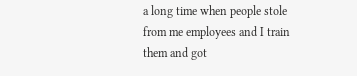a long time when people stole from me employees and I train them and got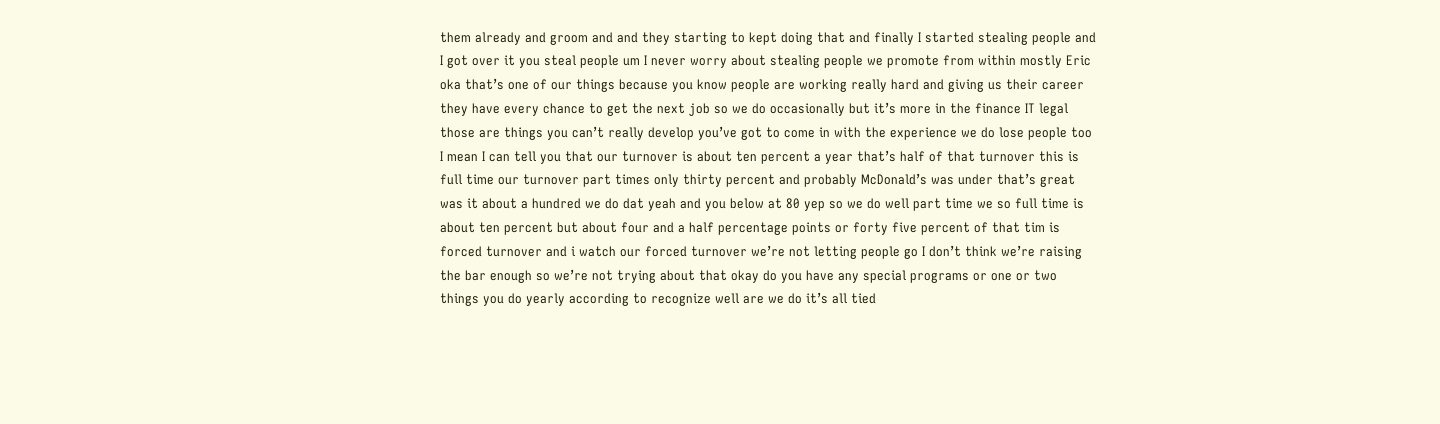them already and groom and and they starting to kept doing that and finally I started stealing people and I got over it you steal people um I never worry about stealing people we promote from within mostly Eric oka that’s one of our things because you know people are working really hard and giving us their career they have every chance to get the next job so we do occasionally but it’s more in the finance IT legal those are things you can’t really develop you’ve got to come in with the experience we do lose people too I mean I can tell you that our turnover is about ten percent a year that’s half of that turnover this is full time our turnover part times only thirty percent and probably McDonald’s was under that’s great was it about a hundred we do dat yeah and you below at 80 yep so we do well part time we so full time is about ten percent but about four and a half percentage points or forty five percent of that tim is forced turnover and i watch our forced turnover we’re not letting people go I don’t think we’re raising the bar enough so we’re not trying about that okay do you have any special programs or one or two things you do yearly according to recognize well are we do it’s all tied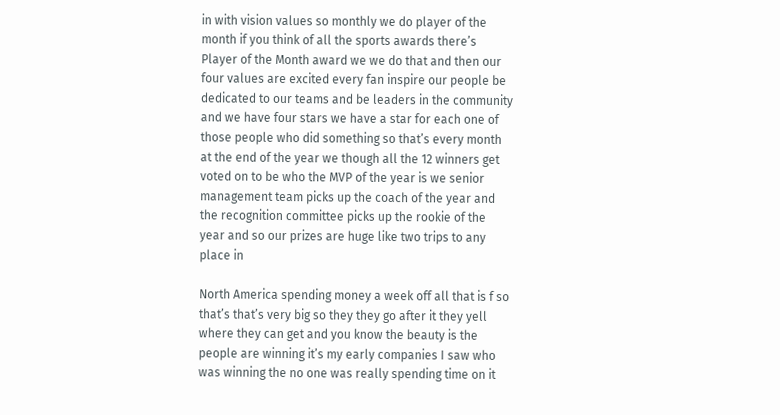in with vision values so monthly we do player of the month if you think of all the sports awards there’s Player of the Month award we we do that and then our four values are excited every fan inspire our people be dedicated to our teams and be leaders in the community and we have four stars we have a star for each one of those people who did something so that’s every month at the end of the year we though all the 12 winners get voted on to be who the MVP of the year is we senior management team picks up the coach of the year and the recognition committee picks up the rookie of the year and so our prizes are huge like two trips to any place in

North America spending money a week off all that is f so that’s that’s very big so they they go after it they yell where they can get and you know the beauty is the people are winning it’s my early companies I saw who was winning the no one was really spending time on it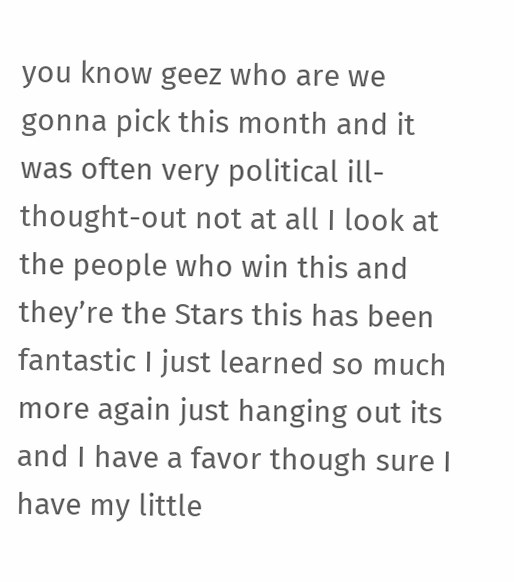you know geez who are we gonna pick this month and it was often very political ill-thought-out not at all I look at the people who win this and they’re the Stars this has been fantastic I just learned so much more again just hanging out its and I have a favor though sure I have my little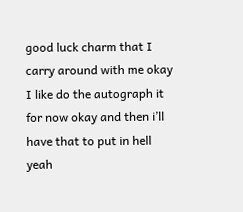good luck charm that I carry around with me okay I like do the autograph it for now okay and then i’ll have that to put in hell yeah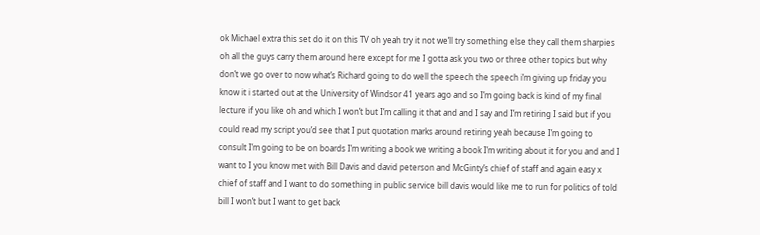ok Michael extra this set do it on this TV oh yeah try it not we’ll try something else they call them sharpies oh all the guys carry them around here except for me I gotta ask you two or three other topics but why don’t we go over to now what’s Richard going to do well the speech the speech i’m giving up friday you know it i started out at the University of Windsor 41 years ago and so I’m going back is kind of my final lecture if you like oh and which I won’t but I’m calling it that and and I say and I’m retiring I said but if you could read my script you’d see that I put quotation marks around retiring yeah because I’m going to consult I’m going to be on boards I’m writing a book we writing a book I’m writing about it for you and and I want to I you know met with Bill Davis and david peterson and McGinty’s chief of staff and again easy x chief of staff and I want to do something in public service bill davis would like me to run for politics of told bill I won’t but I want to get back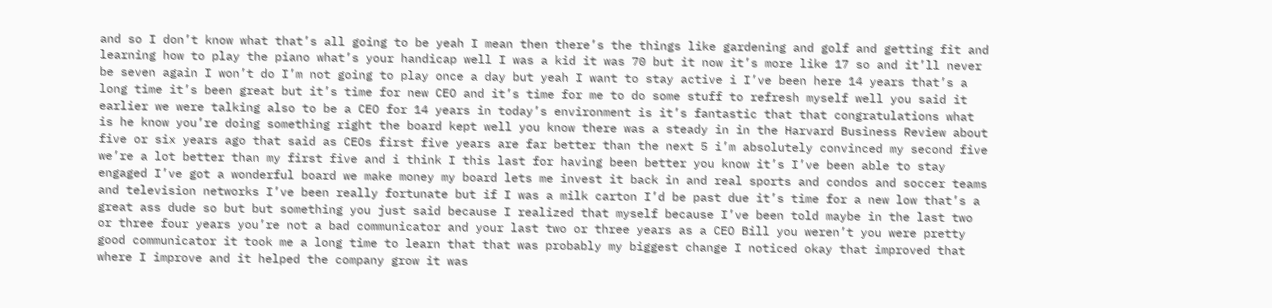and so I don’t know what that’s all going to be yeah I mean then there’s the things like gardening and golf and getting fit and learning how to play the piano what’s your handicap well I was a kid it was 70 but it now it’s more like 17 so and it’ll never be seven again I won’t do I’m not going to play once a day but yeah I want to stay active i I’ve been here 14 years that’s a long time it’s been great but it’s time for new CEO and it’s time for me to do some stuff to refresh myself well you said it earlier we were talking also to be a CEO for 14 years in today’s environment is it’s fantastic that that congratulations what is he know you’re doing something right the board kept well you know there was a steady in in the Harvard Business Review about five or six years ago that said as CEOs first five years are far better than the next 5 i’m absolutely convinced my second five we’re a lot better than my first five and i think I this last for having been better you know it’s I’ve been able to stay engaged I’ve got a wonderful board we make money my board lets me invest it back in and real sports and condos and soccer teams and television networks I’ve been really fortunate but if I was a milk carton I’d be past due it’s time for a new low that’s a great ass dude so but but something you just said because I realized that myself because I’ve been told maybe in the last two or three four years you’re not a bad communicator and your last two or three years as a CEO Bill you weren’t you were pretty good communicator it took me a long time to learn that that was probably my biggest change I noticed okay that improved that where I improve and it helped the company grow it was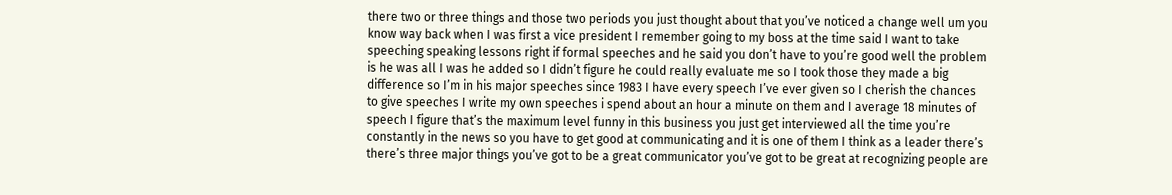there two or three things and those two periods you just thought about that you’ve noticed a change well um you know way back when I was first a vice president I remember going to my boss at the time said I want to take speeching speaking lessons right if formal speeches and he said you don’t have to you’re good well the problem is he was all I was he added so I didn’t figure he could really evaluate me so I took those they made a big difference so I’m in his major speeches since 1983 I have every speech I’ve ever given so I cherish the chances to give speeches I write my own speeches i spend about an hour a minute on them and I average 18 minutes of speech I figure that’s the maximum level funny in this business you just get interviewed all the time you’re constantly in the news so you have to get good at communicating and it is one of them I think as a leader there’s there’s three major things you’ve got to be a great communicator you’ve got to be great at recognizing people are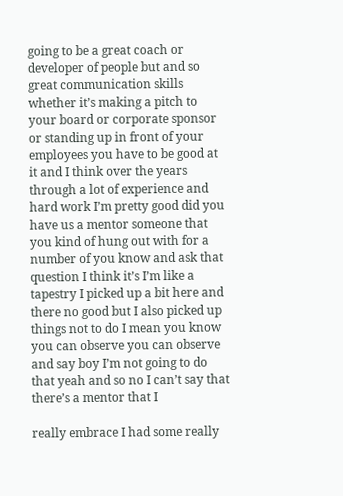going to be a great coach or developer of people but and so great communication skills whether it’s making a pitch to your board or corporate sponsor or standing up in front of your employees you have to be good at it and I think over the years through a lot of experience and hard work I’m pretty good did you have us a mentor someone that you kind of hung out with for a number of you know and ask that question I think it’s I’m like a tapestry I picked up a bit here and there no good but I also picked up things not to do I mean you know you can observe you can observe and say boy I’m not going to do that yeah and so no I can’t say that there’s a mentor that I

really embrace I had some really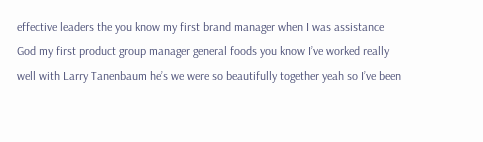effective leaders the you know my first brand manager when I was assistance God my first product group manager general foods you know I’ve worked really well with Larry Tanenbaum he’s we were so beautifully together yeah so I’ve been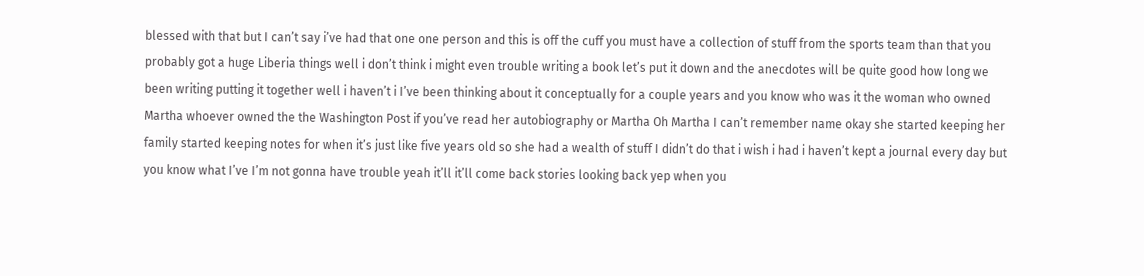blessed with that but I can’t say i’ve had that one one person and this is off the cuff you must have a collection of stuff from the sports team than that you probably got a huge Liberia things well i don’t think i might even trouble writing a book let’s put it down and the anecdotes will be quite good how long we been writing putting it together well i haven’t i I’ve been thinking about it conceptually for a couple years and you know who was it the woman who owned Martha whoever owned the the Washington Post if you’ve read her autobiography or Martha Oh Martha I can’t remember name okay she started keeping her family started keeping notes for when it’s just like five years old so she had a wealth of stuff I didn’t do that i wish i had i haven’t kept a journal every day but you know what I’ve I’m not gonna have trouble yeah it’ll it’ll come back stories looking back yep when you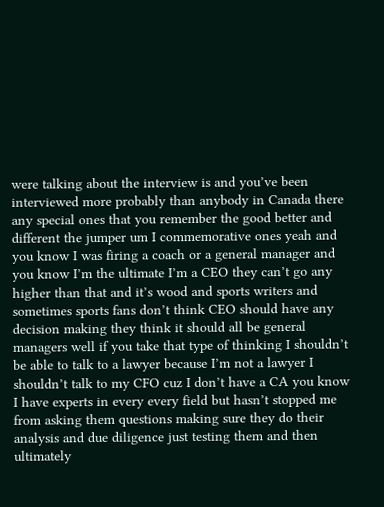were talking about the interview is and you’ve been interviewed more probably than anybody in Canada there any special ones that you remember the good better and different the jumper um I commemorative ones yeah and you know I was firing a coach or a general manager and you know I’m the ultimate I’m a CEO they can’t go any higher than that and it’s wood and sports writers and sometimes sports fans don’t think CEO should have any decision making they think it should all be general managers well if you take that type of thinking I shouldn’t be able to talk to a lawyer because I’m not a lawyer I shouldn’t talk to my CFO cuz I don’t have a CA you know I have experts in every every field but hasn’t stopped me from asking them questions making sure they do their analysis and due diligence just testing them and then ultimately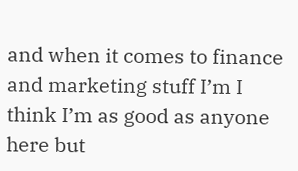and when it comes to finance and marketing stuff I’m I think I’m as good as anyone here but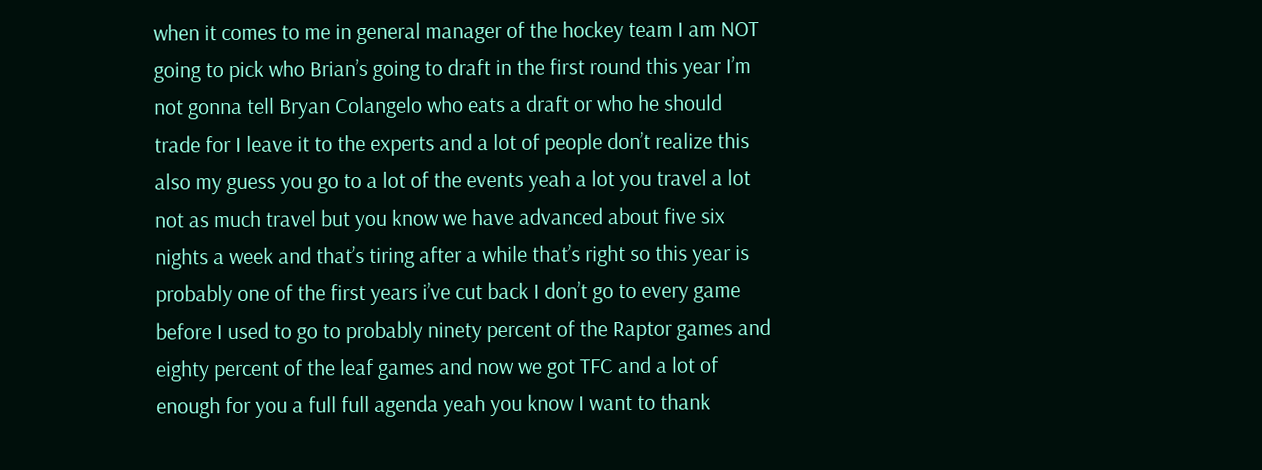when it comes to me in general manager of the hockey team I am NOT going to pick who Brian’s going to draft in the first round this year I’m not gonna tell Bryan Colangelo who eats a draft or who he should trade for I leave it to the experts and a lot of people don’t realize this also my guess you go to a lot of the events yeah a lot you travel a lot not as much travel but you know we have advanced about five six nights a week and that’s tiring after a while that’s right so this year is probably one of the first years i’ve cut back I don’t go to every game before I used to go to probably ninety percent of the Raptor games and eighty percent of the leaf games and now we got TFC and a lot of enough for you a full full agenda yeah you know I want to thank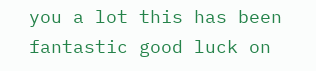you a lot this has been fantastic good luck on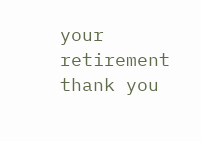your retirement thank you